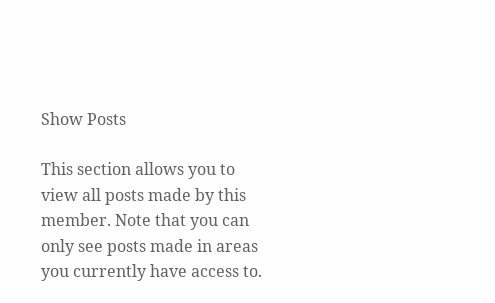Show Posts

This section allows you to view all posts made by this member. Note that you can only see posts made in areas you currently have access to.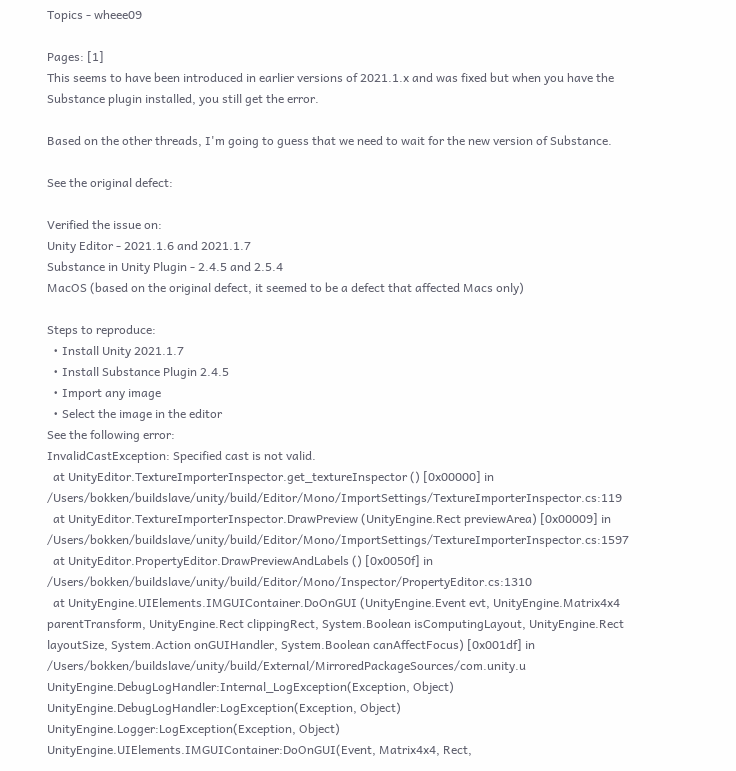Topics - wheee09

Pages: [1]
This seems to have been introduced in earlier versions of 2021.1.x and was fixed but when you have the Substance plugin installed, you still get the error.

Based on the other threads, I'm going to guess that we need to wait for the new version of Substance.

See the original defect:

Verified the issue on:
Unity Editor - 2021.1.6 and 2021.1.7
Substance in Unity Plugin - 2.4.5 and 2.5.4
MacOS (based on the original defect, it seemed to be a defect that affected Macs only)

Steps to reproduce:
  • Install Unity 2021.1.7
  • Install Substance Plugin 2.4.5
  • Import any image
  • Select the image in the editor
See the following error:
InvalidCastException: Specified cast is not valid.
  at UnityEditor.TextureImporterInspector.get_textureInspector () [0x00000] in /Users/bokken/buildslave/unity/build/Editor/Mono/ImportSettings/TextureImporterInspector.cs:119
  at UnityEditor.TextureImporterInspector.DrawPreview (UnityEngine.Rect previewArea) [0x00009] in /Users/bokken/buildslave/unity/build/Editor/Mono/ImportSettings/TextureImporterInspector.cs:1597
  at UnityEditor.PropertyEditor.DrawPreviewAndLabels () [0x0050f] in /Users/bokken/buildslave/unity/build/Editor/Mono/Inspector/PropertyEditor.cs:1310
  at UnityEngine.UIElements.IMGUIContainer.DoOnGUI (UnityEngine.Event evt, UnityEngine.Matrix4x4 parentTransform, UnityEngine.Rect clippingRect, System.Boolean isComputingLayout, UnityEngine.Rect layoutSize, System.Action onGUIHandler, System.Boolean canAffectFocus) [0x001df] in /Users/bokken/buildslave/unity/build/External/MirroredPackageSources/com.unity.u
UnityEngine.DebugLogHandler:Internal_LogException(Exception, Object)
UnityEngine.DebugLogHandler:LogException(Exception, Object)
UnityEngine.Logger:LogException(Exception, Object)
UnityEngine.UIElements.IMGUIContainer:DoOnGUI(Event, Matrix4x4, Rect,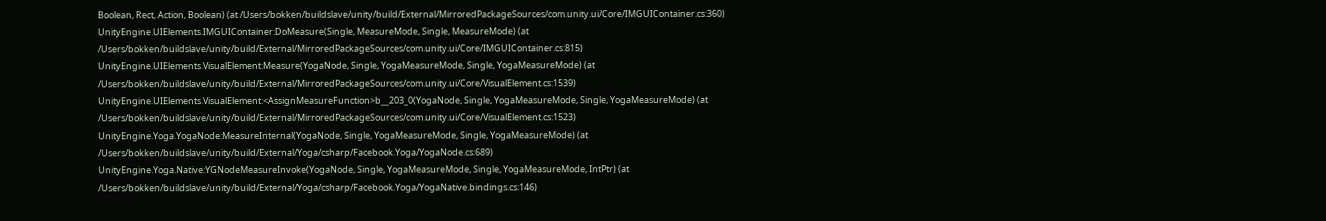Boolean, Rect, Action, Boolean) (at /Users/bokken/buildslave/unity/build/External/MirroredPackageSources/com.unity.ui/Core/IMGUIContainer.cs:360)
UnityEngine.UIElements.IMGUIContainer:DoMeasure(Single, MeasureMode, Single, MeasureMode) (at /Users/bokken/buildslave/unity/build/External/MirroredPackageSources/com.unity.ui/Core/IMGUIContainer.cs:815)
UnityEngine.UIElements.VisualElement:Measure(YogaNode, Single, YogaMeasureMode, Single, YogaMeasureMode) (at /Users/bokken/buildslave/unity/build/External/MirroredPackageSources/com.unity.ui/Core/VisualElement.cs:1539)
UnityEngine.UIElements.VisualElement:<AssignMeasureFunction>b__203_0(YogaNode, Single, YogaMeasureMode, Single, YogaMeasureMode) (at /Users/bokken/buildslave/unity/build/External/MirroredPackageSources/com.unity.ui/Core/VisualElement.cs:1523)
UnityEngine.Yoga.YogaNode:MeasureInternal(YogaNode, Single, YogaMeasureMode, Single, YogaMeasureMode) (at /Users/bokken/buildslave/unity/build/External/Yoga/csharp/Facebook.Yoga/YogaNode.cs:689)
UnityEngine.Yoga.Native:YGNodeMeasureInvoke(YogaNode, Single, YogaMeasureMode, Single, YogaMeasureMode, IntPtr) (at /Users/bokken/buildslave/unity/build/External/Yoga/csharp/Facebook.Yoga/YogaNative.bindings.cs:146)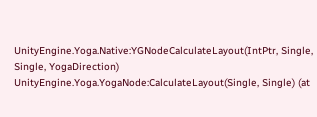UnityEngine.Yoga.Native:YGNodeCalculateLayout(IntPtr, Single, Single, YogaDirection)
UnityEngine.Yoga.YogaNode:CalculateLayout(Single, Single) (at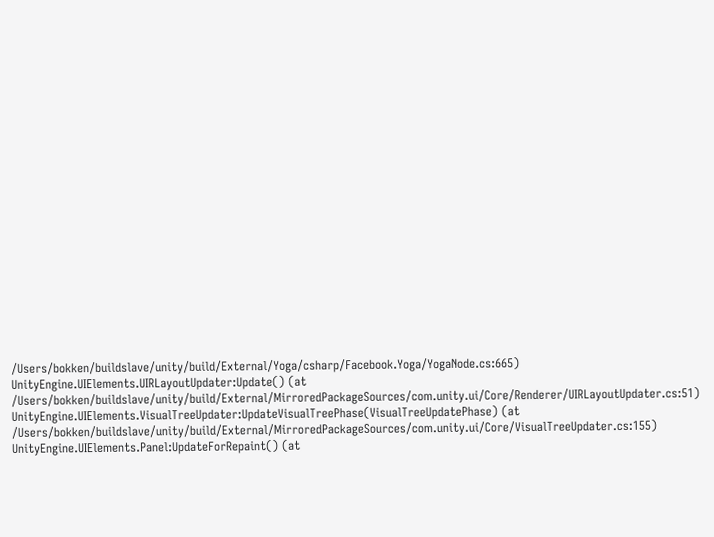/Users/bokken/buildslave/unity/build/External/Yoga/csharp/Facebook.Yoga/YogaNode.cs:665)
UnityEngine.UIElements.UIRLayoutUpdater:Update() (at /Users/bokken/buildslave/unity/build/External/MirroredPackageSources/com.unity.ui/Core/Renderer/UIRLayoutUpdater.cs:51)
UnityEngine.UIElements.VisualTreeUpdater:UpdateVisualTreePhase(VisualTreeUpdatePhase) (at /Users/bokken/buildslave/unity/build/External/MirroredPackageSources/com.unity.ui/Core/VisualTreeUpdater.cs:155)
UnityEngine.UIElements.Panel:UpdateForRepaint() (at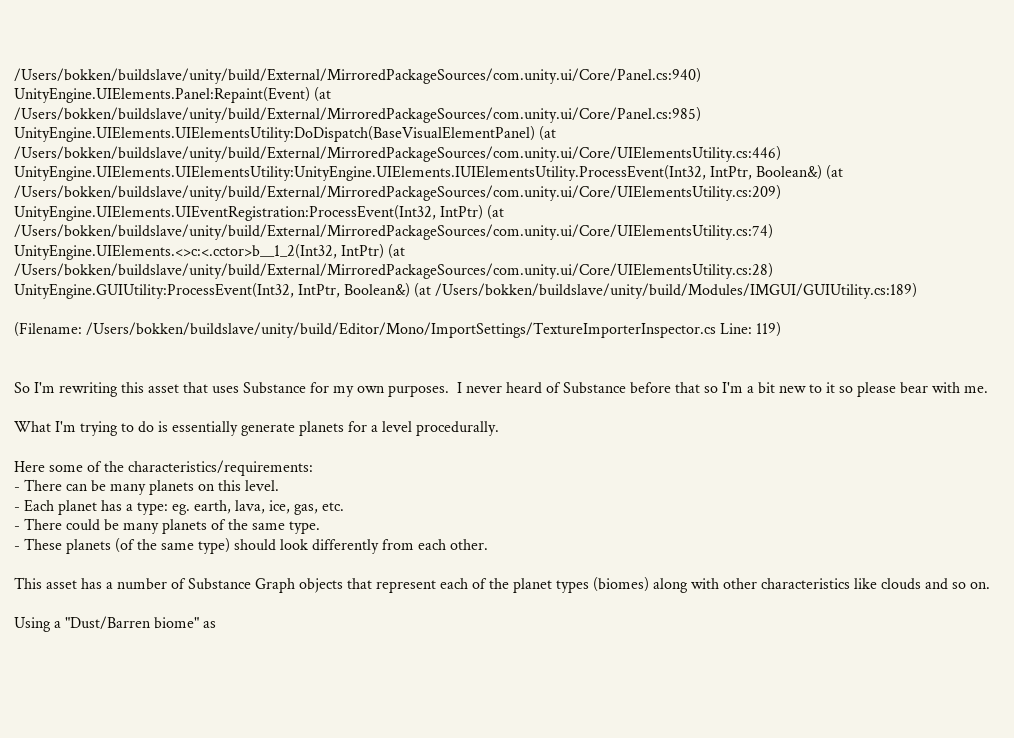/Users/bokken/buildslave/unity/build/External/MirroredPackageSources/com.unity.ui/Core/Panel.cs:940)
UnityEngine.UIElements.Panel:Repaint(Event) (at /Users/bokken/buildslave/unity/build/External/MirroredPackageSources/com.unity.ui/Core/Panel.cs:985)
UnityEngine.UIElements.UIElementsUtility:DoDispatch(BaseVisualElementPanel) (at /Users/bokken/buildslave/unity/build/External/MirroredPackageSources/com.unity.ui/Core/UIElementsUtility.cs:446)
UnityEngine.UIElements.UIElementsUtility:UnityEngine.UIElements.IUIElementsUtility.ProcessEvent(Int32, IntPtr, Boolean&) (at /Users/bokken/buildslave/unity/build/External/MirroredPackageSources/com.unity.ui/Core/UIElementsUtility.cs:209)
UnityEngine.UIElements.UIEventRegistration:ProcessEvent(Int32, IntPtr) (at /Users/bokken/buildslave/unity/build/External/MirroredPackageSources/com.unity.ui/Core/UIElementsUtility.cs:74)
UnityEngine.UIElements.<>c:<.cctor>b__1_2(Int32, IntPtr) (at /Users/bokken/buildslave/unity/build/External/MirroredPackageSources/com.unity.ui/Core/UIElementsUtility.cs:28)
UnityEngine.GUIUtility:ProcessEvent(Int32, IntPtr, Boolean&) (at /Users/bokken/buildslave/unity/build/Modules/IMGUI/GUIUtility.cs:189)

(Filename: /Users/bokken/buildslave/unity/build/Editor/Mono/ImportSettings/TextureImporterInspector.cs Line: 119)


So I'm rewriting this asset that uses Substance for my own purposes.  I never heard of Substance before that so I'm a bit new to it so please bear with me.

What I'm trying to do is essentially generate planets for a level procedurally.

Here some of the characteristics/requirements:
- There can be many planets on this level.
- Each planet has a type: eg. earth, lava, ice, gas, etc.
- There could be many planets of the same type.
- These planets (of the same type) should look differently from each other.

This asset has a number of Substance Graph objects that represent each of the planet types (biomes) along with other characteristics like clouds and so on.

Using a "Dust/Barren biome" as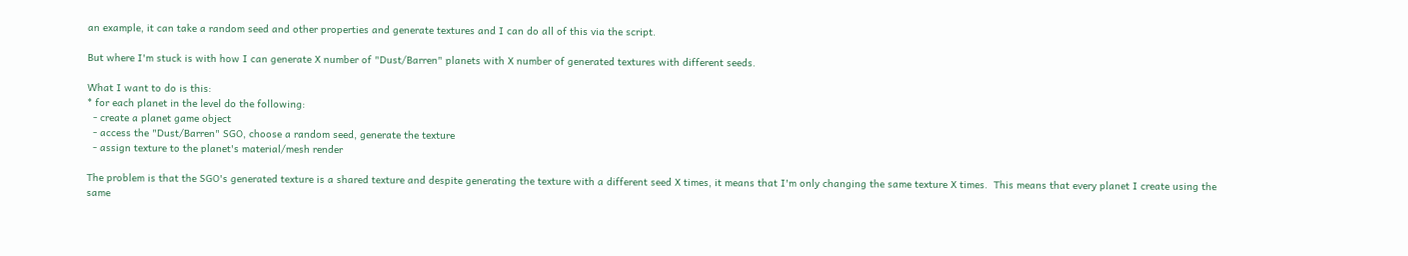an example, it can take a random seed and other properties and generate textures and I can do all of this via the script.

But where I'm stuck is with how I can generate X number of "Dust/Barren" planets with X number of generated textures with different seeds.

What I want to do is this:
* for each planet in the level do the following:
  - create a planet game object
  - access the "Dust/Barren" SGO, choose a random seed, generate the texture
  - assign texture to the planet's material/mesh render

The problem is that the SGO's generated texture is a shared texture and despite generating the texture with a different seed X times, it means that I'm only changing the same texture X times.  This means that every planet I create using the same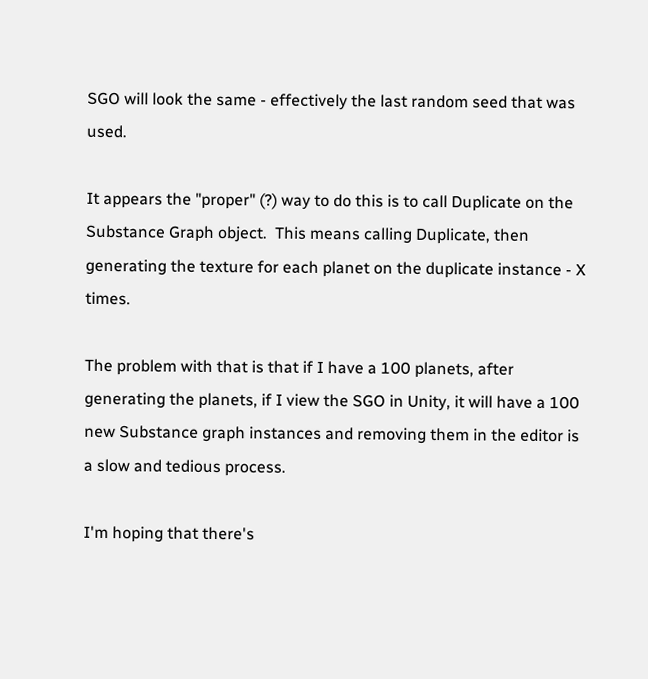SGO will look the same - effectively the last random seed that was used.

It appears the "proper" (?) way to do this is to call Duplicate on the Substance Graph object.  This means calling Duplicate, then generating the texture for each planet on the duplicate instance - X times.

The problem with that is that if I have a 100 planets, after generating the planets, if I view the SGO in Unity, it will have a 100 new Substance graph instances and removing them in the editor is a slow and tedious process.

I'm hoping that there's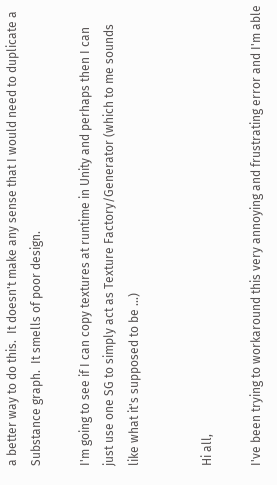a better way to do this.  It doesn't make any sense that I would need to duplicate a Substance graph.  It smells of poor design.

I'm going to see if I can copy textures at runtime in Unity and perhaps then I can just use one SG to simply act as Texture Factory/Generator (which to me sounds like what it's supposed to be ...)


Hi all,

I've been trying to workaround this very annoying and frustrating error and I'm able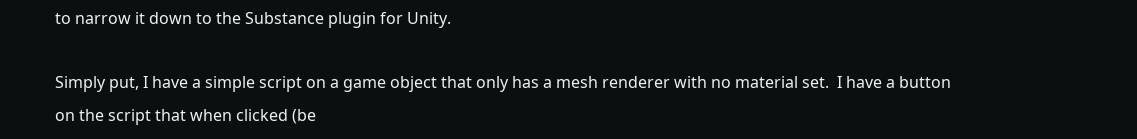to narrow it down to the Substance plugin for Unity.

Simply put, I have a simple script on a game object that only has a mesh renderer with no material set.  I have a button on the script that when clicked (be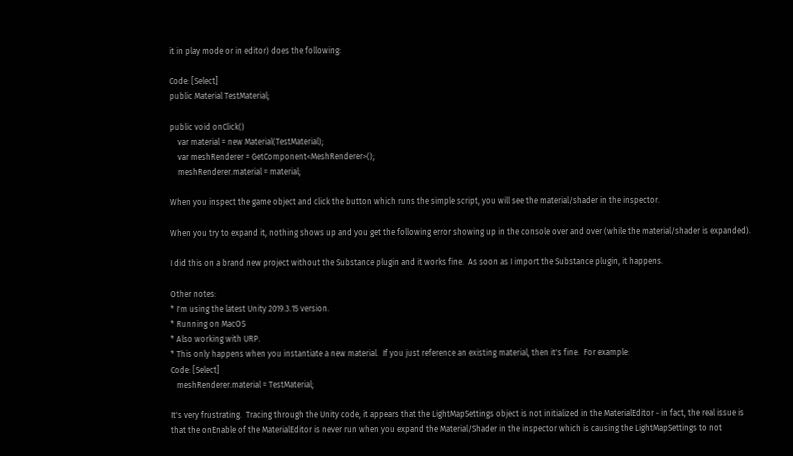it in play mode or in editor) does the following:

Code: [Select]
public Material TestMaterial;

public void onClick()
    var material = new Material(TestMaterial);
    var meshRenderer = GetComponent<MeshRenderer>();
    meshRenderer.material = material;

When you inspect the game object and click the button which runs the simple script, you will see the material/shader in the inspector.

When you try to expand it, nothing shows up and you get the following error showing up in the console over and over (while the material/shader is expanded).

I did this on a brand new project without the Substance plugin and it works fine.  As soon as I import the Substance plugin, it happens.

Other notes:
* I'm using the latest Unity 2019.3.15 version.
* Running on MacOS
* Also working with URP.
* This only happens when you instantiate a new material.  If you just reference an existing material, then it's fine.  For example:
Code: [Select]
   meshRenderer.material = TestMaterial;

It's very frustrating.  Tracing through the Unity code, it appears that the LightMapSettings object is not initialized in the MaterialEditor - in fact, the real issue is that the onEnable of the MaterialEditor is never run when you expand the Material/Shader in the inspector which is causing the LightMapSettings to not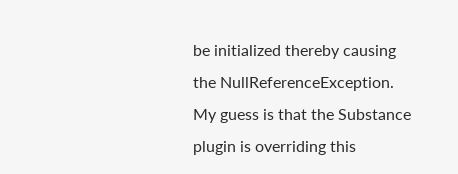be initialized thereby causing the NullReferenceException.  My guess is that the Substance plugin is overriding this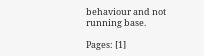behaviour and not running base.

Pages: [1]